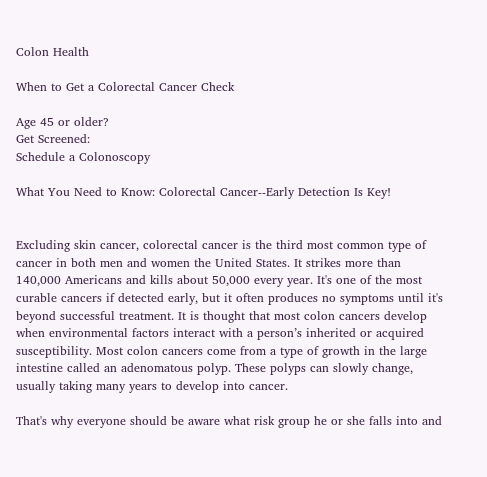Colon Health

When to Get a Colorectal Cancer Check

Age 45 or older?
Get Screened:
Schedule a Colonoscopy

What You Need to Know: Colorectal Cancer--Early Detection Is Key!


Excluding skin cancer, colorectal cancer is the third most common type of cancer in both men and women the United States. It strikes more than 140,000 Americans and kills about 50,000 every year. It's one of the most curable cancers if detected early, but it often produces no symptoms until it's beyond successful treatment. It is thought that most colon cancers develop when environmental factors interact with a person’s inherited or acquired susceptibility. Most colon cancers come from a type of growth in the large intestine called an adenomatous polyp. These polyps can slowly change, usually taking many years to develop into cancer.

That's why everyone should be aware what risk group he or she falls into and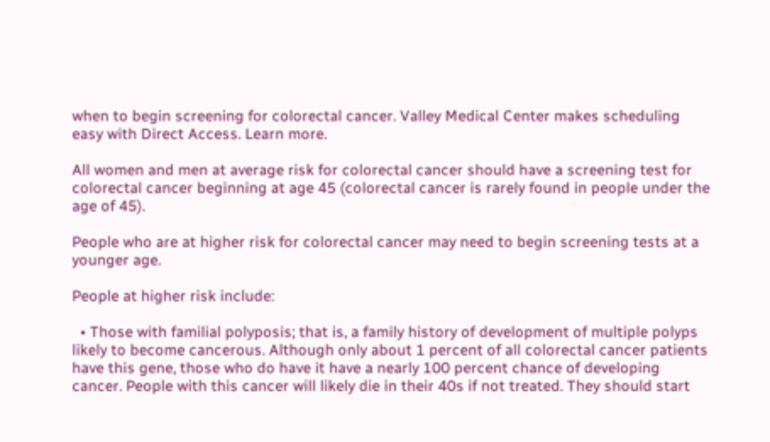when to begin screening for colorectal cancer. Valley Medical Center makes scheduling easy with Direct Access. Learn more.

All women and men at average risk for colorectal cancer should have a screening test for colorectal cancer beginning at age 45 (colorectal cancer is rarely found in people under the age of 45).

People who are at higher risk for colorectal cancer may need to begin screening tests at a younger age.

People at higher risk include:

  • Those with familial polyposis; that is, a family history of development of multiple polyps likely to become cancerous. Although only about 1 percent of all colorectal cancer patients have this gene, those who do have it have a nearly 100 percent chance of developing cancer. People with this cancer will likely die in their 40s if not treated. They should start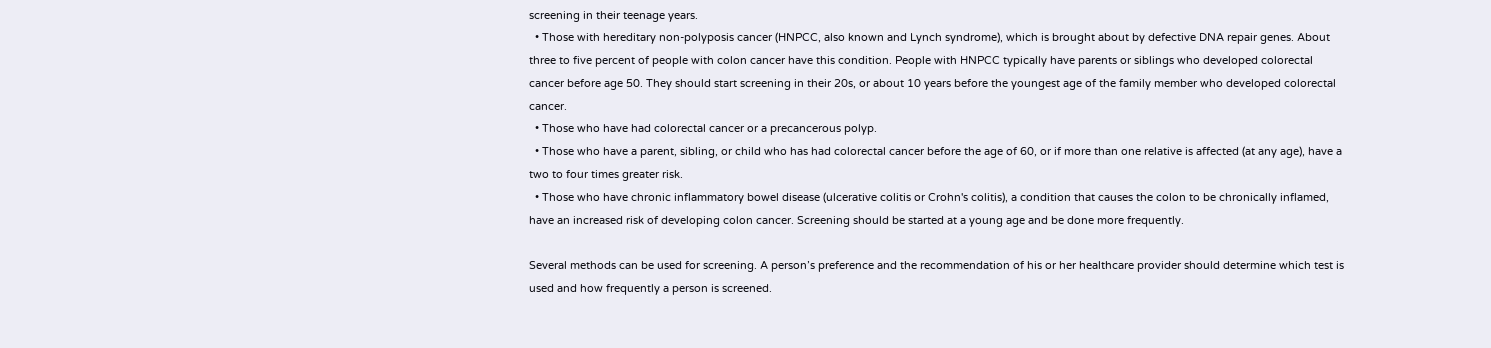screening in their teenage years.
  • Those with hereditary non-polyposis cancer (HNPCC, also known and Lynch syndrome), which is brought about by defective DNA repair genes. About three to five percent of people with colon cancer have this condition. People with HNPCC typically have parents or siblings who developed colorectal cancer before age 50. They should start screening in their 20s, or about 10 years before the youngest age of the family member who developed colorectal cancer.
  • Those who have had colorectal cancer or a precancerous polyp.
  • Those who have a parent, sibling, or child who has had colorectal cancer before the age of 60, or if more than one relative is affected (at any age), have a two to four times greater risk.
  • Those who have chronic inflammatory bowel disease (ulcerative colitis or Crohn's colitis), a condition that causes the colon to be chronically inflamed, have an increased risk of developing colon cancer. Screening should be started at a young age and be done more frequently.

Several methods can be used for screening. A person’s preference and the recommendation of his or her healthcare provider should determine which test is used and how frequently a person is screened.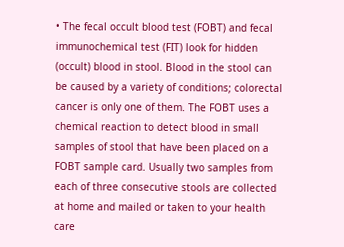• The fecal occult blood test (FOBT) and fecal immunochemical test (FIT) look for hidden (occult) blood in stool. Blood in the stool can be caused by a variety of conditions; colorectal cancer is only one of them. The FOBT uses a chemical reaction to detect blood in small samples of stool that have been placed on a FOBT sample card. Usually two samples from each of three consecutive stools are collected at home and mailed or taken to your health care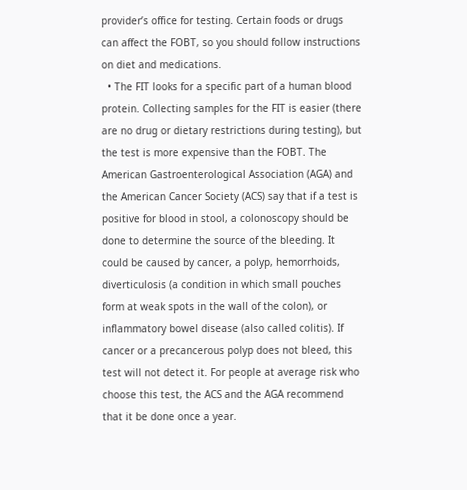provider’s office for testing. Certain foods or drugs can affect the FOBT, so you should follow instructions on diet and medications.
  • The FIT looks for a specific part of a human blood protein. Collecting samples for the FIT is easier (there are no drug or dietary restrictions during testing), but the test is more expensive than the FOBT. The American Gastroenterological Association (AGA) and the American Cancer Society (ACS) say that if a test is positive for blood in stool, a colonoscopy should be done to determine the source of the bleeding. It could be caused by cancer, a polyp, hemorrhoids, diverticulosis (a condition in which small pouches form at weak spots in the wall of the colon), or inflammatory bowel disease (also called colitis). If cancer or a precancerous polyp does not bleed, this test will not detect it. For people at average risk who choose this test, the ACS and the AGA recommend that it be done once a year.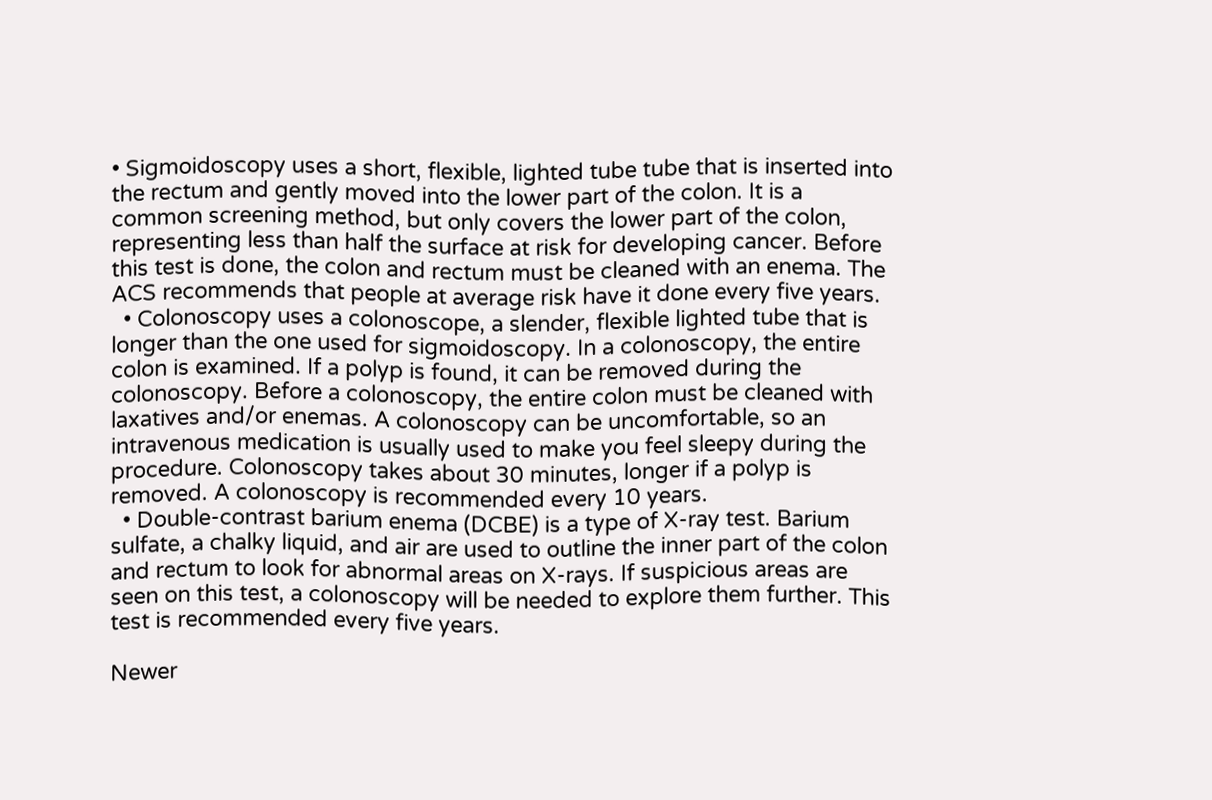• Sigmoidoscopy uses a short, flexible, lighted tube tube that is inserted into the rectum and gently moved into the lower part of the colon. It is a common screening method, but only covers the lower part of the colon, representing less than half the surface at risk for developing cancer. Before this test is done, the colon and rectum must be cleaned with an enema. The ACS recommends that people at average risk have it done every five years.
  • Colonoscopy uses a colonoscope, a slender, flexible lighted tube that is longer than the one used for sigmoidoscopy. In a colonoscopy, the entire colon is examined. If a polyp is found, it can be removed during the colonoscopy. Before a colonoscopy, the entire colon must be cleaned with laxatives and/or enemas. A colonoscopy can be uncomfortable, so an intravenous medication is usually used to make you feel sleepy during the procedure. Colonoscopy takes about 30 minutes, longer if a polyp is removed. A colonoscopy is recommended every 10 years.
  • Double-contrast barium enema (DCBE) is a type of X-ray test. Barium sulfate, a chalky liquid, and air are used to outline the inner part of the colon and rectum to look for abnormal areas on X-rays. If suspicious areas are seen on this test, a colonoscopy will be needed to explore them further. This test is recommended every five years.

Newer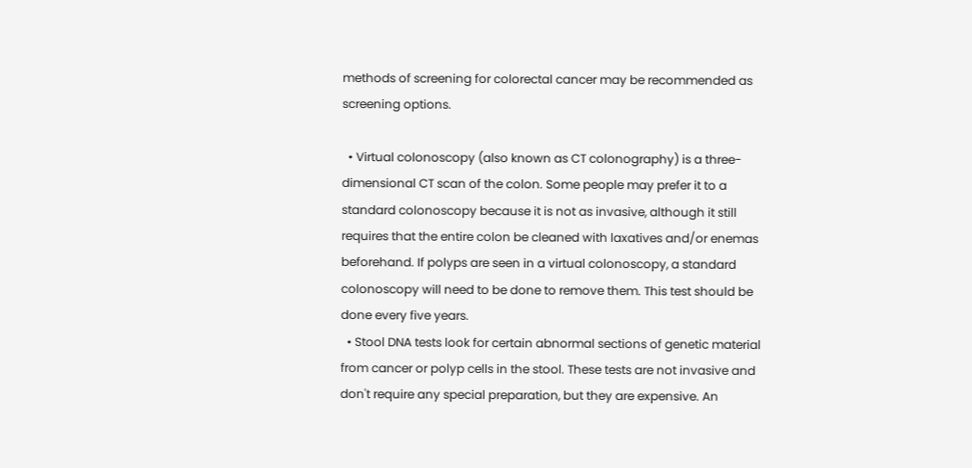methods of screening for colorectal cancer may be recommended as screening options.

  • Virtual colonoscopy (also known as CT colonography) is a three-dimensional CT scan of the colon. Some people may prefer it to a standard colonoscopy because it is not as invasive, although it still requires that the entire colon be cleaned with laxatives and/or enemas beforehand. If polyps are seen in a virtual colonoscopy, a standard colonoscopy will need to be done to remove them. This test should be done every five years.
  • Stool DNA tests look for certain abnormal sections of genetic material from cancer or polyp cells in the stool. These tests are not invasive and don't require any special preparation, but they are expensive. An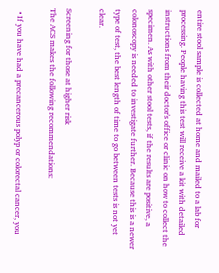entire stool sample is collected at home and mailed to a lab for processing. People having this test will receive a kit with detailed instructions from their doctor's office or clinic on how to collect the specimen. As with other stool tests, if the results are positive, a colonoscopy is needed to investigate further. Because this is a newer type of test, the best length of time to go between tests is not yet clear.

Screening for those at higher risk
The ACS makes the following recommendations:

  • If you have had a precancerous polyp or colorectal cancer, you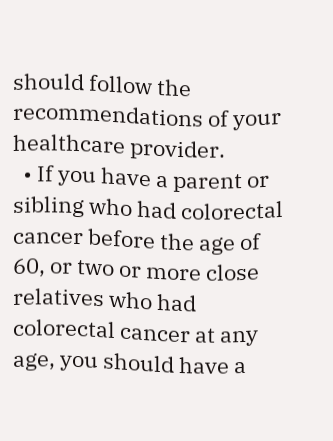should follow the recommendations of your healthcare provider.
  • If you have a parent or sibling who had colorectal cancer before the age of 60, or two or more close relatives who had colorectal cancer at any age, you should have a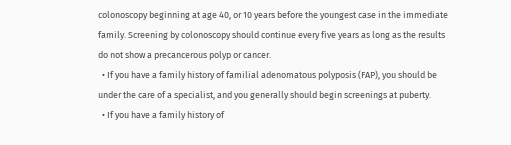colonoscopy beginning at age 40, or 10 years before the youngest case in the immediate family. Screening by colonoscopy should continue every five years as long as the results do not show a precancerous polyp or cancer.
  • If you have a family history of familial adenomatous polyposis (FAP), you should be under the care of a specialist, and you generally should begin screenings at puberty.
  • If you have a family history of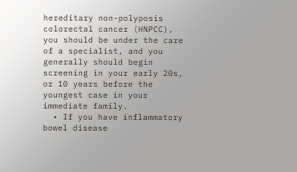hereditary non-polyposis colorectal cancer (HNPCC), you should be under the care of a specialist, and you generally should begin screening in your early 20s, or 10 years before the youngest case in your immediate family.
  • If you have inflammatory bowel disease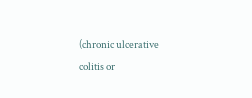(chronic ulcerative colitis or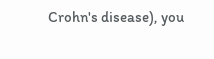Crohn's disease), you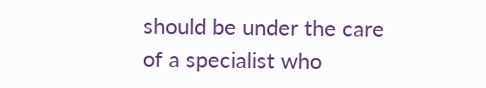should be under the care of a specialist who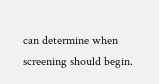can determine when screening should begin.